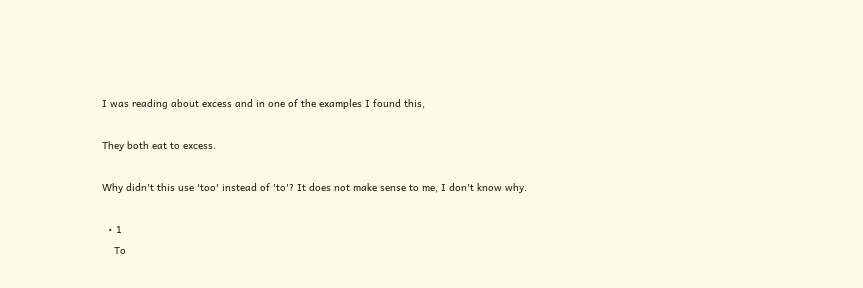I was reading about excess and in one of the examples I found this,

They both eat to excess.

Why didn't this use 'too' instead of 'to'? It does not make sense to me, I don't know why.

  • 1
    To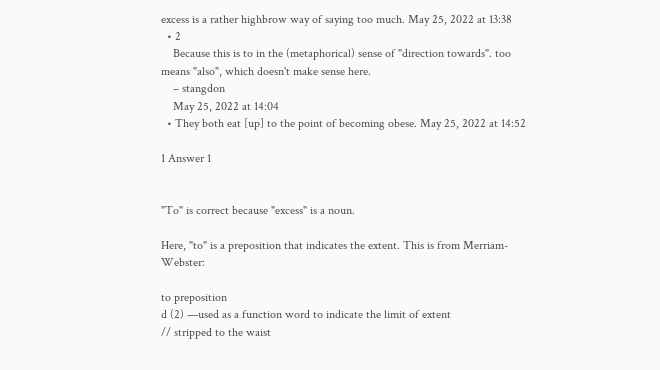excess is a rather highbrow way of saying too much. May 25, 2022 at 13:38
  • 2
    Because this is to in the (metaphorical) sense of "direction towards". too means "also", which doesn't make sense here.
    – stangdon
    May 25, 2022 at 14:04
  • They both eat [up] to the point of becoming obese. May 25, 2022 at 14:52

1 Answer 1


"To" is correct because "excess" is a noun.

Here, "to" is a preposition that indicates the extent. This is from Merriam-Webster:

to preposition
d (2) —used as a function word to indicate the limit of extent
// stripped to the waist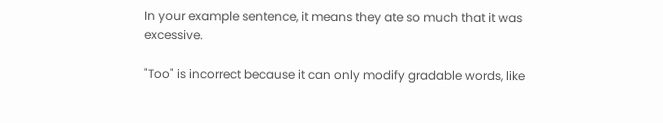In your example sentence, it means they ate so much that it was excessive.

"Too" is incorrect because it can only modify gradable words, like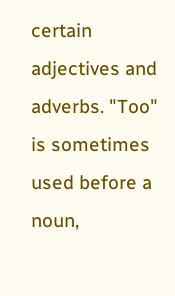certain adjectives and adverbs. "Too" is sometimes used before a noun,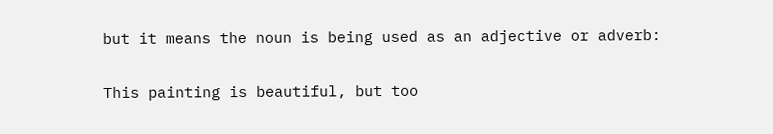but it means the noun is being used as an adjective or adverb:

This painting is beautiful, but too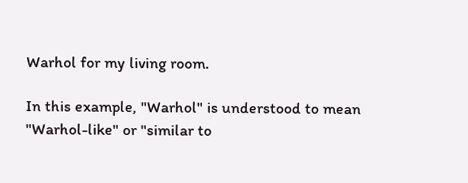Warhol for my living room.

In this example, "Warhol" is understood to mean "Warhol-like" or "similar to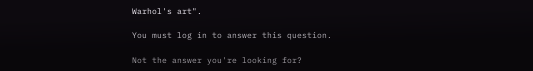Warhol's art".

You must log in to answer this question.

Not the answer you're looking for?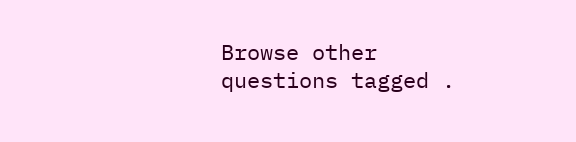Browse other questions tagged .